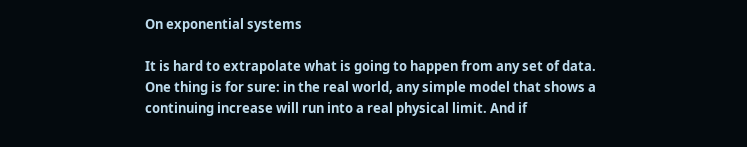On exponential systems

It is hard to extrapolate what is going to happen from any set of data. One thing is for sure: in the real world, any simple model that shows a continuing increase will run into a real physical limit. And if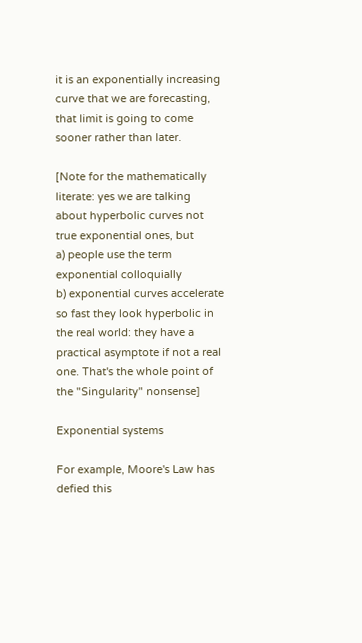it is an exponentially increasing curve that we are forecasting, that limit is going to come sooner rather than later.

[Note for the mathematically literate: yes we are talking about hyperbolic curves not true exponential ones, but
a) people use the term exponential colloquially
b) exponential curves accelerate so fast they look hyperbolic in the real world: they have a practical asymptote if not a real one. That's the whole point of the "Singularity" nonsense]

Exponential systems

For example, Moore's Law has defied this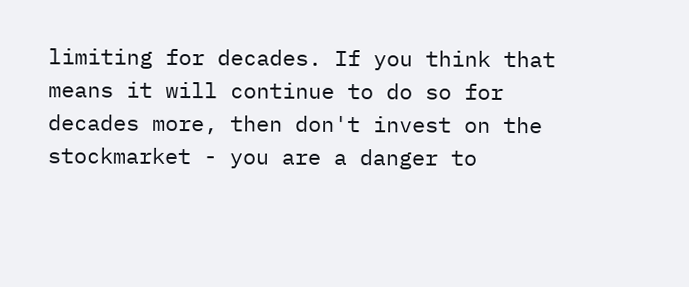limiting for decades. If you think that means it will continue to do so for decades more, then don't invest on the stockmarket - you are a danger to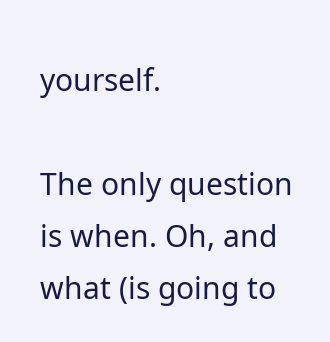yourself.

The only question is when. Oh, and what (is going to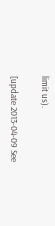limit us).

[update 2013-04-09 See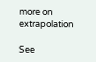more on extrapolation

See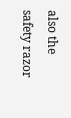also the safety razor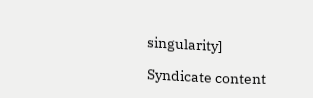singularity]

Syndicate content